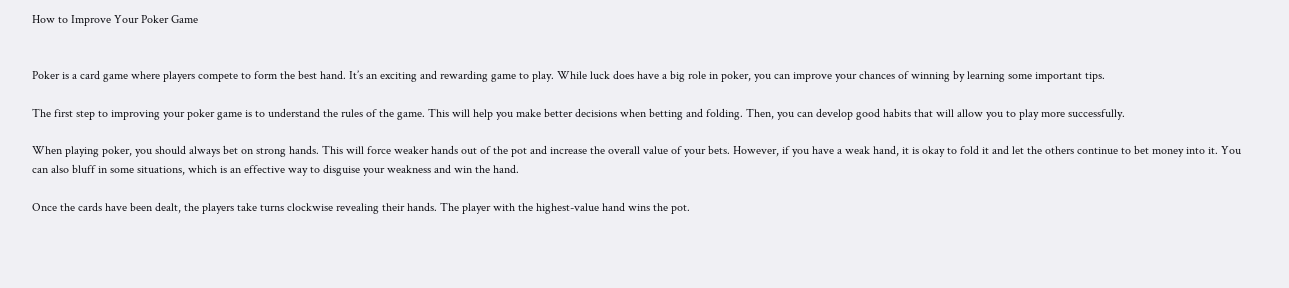How to Improve Your Poker Game


Poker is a card game where players compete to form the best hand. It’s an exciting and rewarding game to play. While luck does have a big role in poker, you can improve your chances of winning by learning some important tips.

The first step to improving your poker game is to understand the rules of the game. This will help you make better decisions when betting and folding. Then, you can develop good habits that will allow you to play more successfully.

When playing poker, you should always bet on strong hands. This will force weaker hands out of the pot and increase the overall value of your bets. However, if you have a weak hand, it is okay to fold it and let the others continue to bet money into it. You can also bluff in some situations, which is an effective way to disguise your weakness and win the hand.

Once the cards have been dealt, the players take turns clockwise revealing their hands. The player with the highest-value hand wins the pot.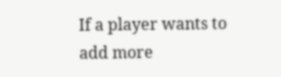If a player wants to add more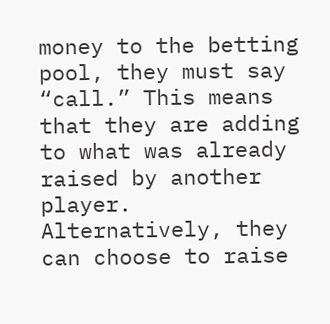money to the betting pool, they must say “call.” This means that they are adding to what was already raised by another player. Alternatively, they can choose to raise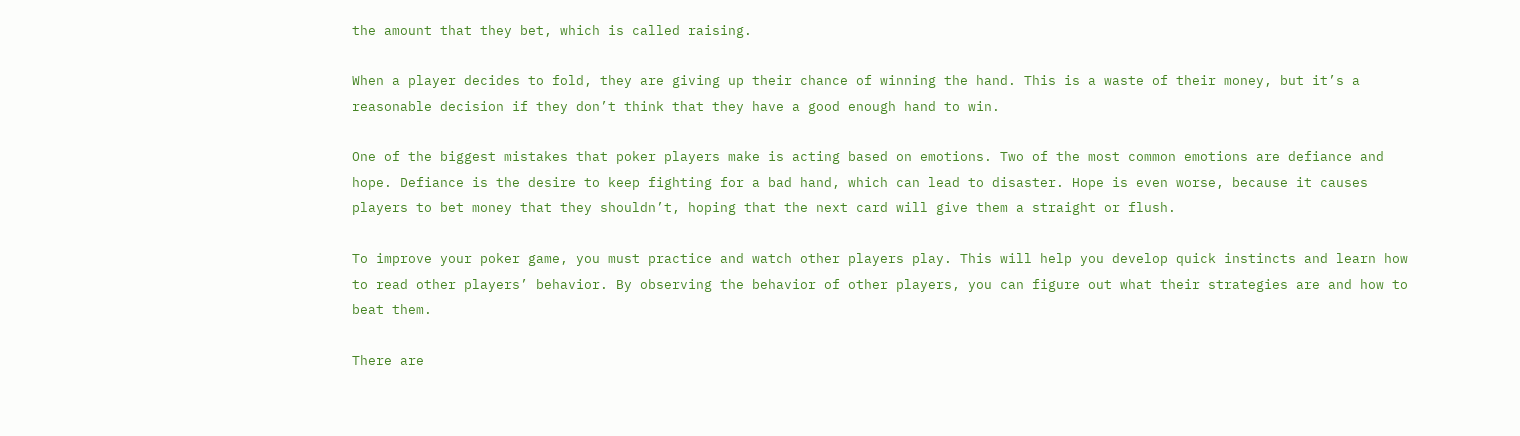the amount that they bet, which is called raising.

When a player decides to fold, they are giving up their chance of winning the hand. This is a waste of their money, but it’s a reasonable decision if they don’t think that they have a good enough hand to win.

One of the biggest mistakes that poker players make is acting based on emotions. Two of the most common emotions are defiance and hope. Defiance is the desire to keep fighting for a bad hand, which can lead to disaster. Hope is even worse, because it causes players to bet money that they shouldn’t, hoping that the next card will give them a straight or flush.

To improve your poker game, you must practice and watch other players play. This will help you develop quick instincts and learn how to read other players’ behavior. By observing the behavior of other players, you can figure out what their strategies are and how to beat them.

There are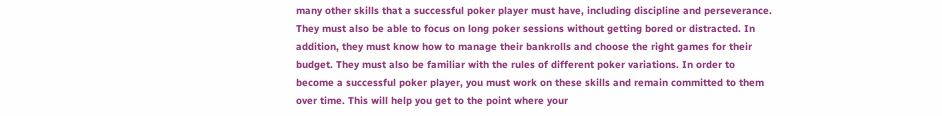many other skills that a successful poker player must have, including discipline and perseverance. They must also be able to focus on long poker sessions without getting bored or distracted. In addition, they must know how to manage their bankrolls and choose the right games for their budget. They must also be familiar with the rules of different poker variations. In order to become a successful poker player, you must work on these skills and remain committed to them over time. This will help you get to the point where your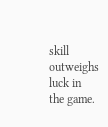skill outweighs luck in the game.